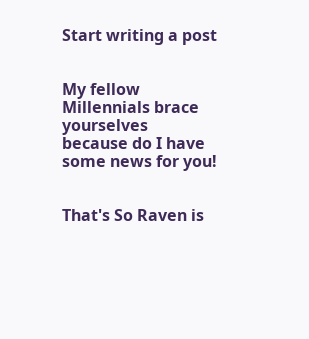Start writing a post


My fellow Millennials brace yourselves because do I have some news for you!


That's So Raven is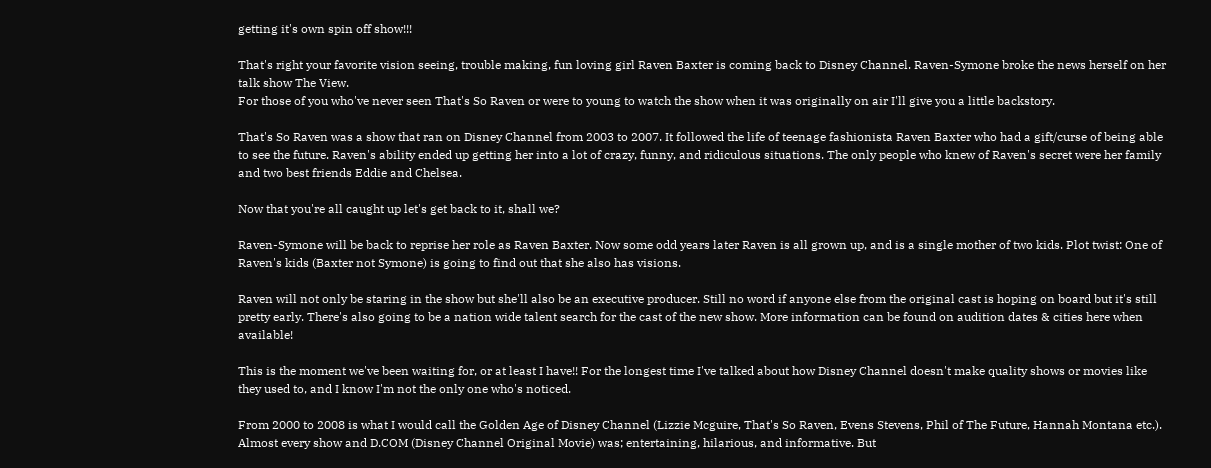getting it's own spin off show!!!

That's right your favorite vision seeing, trouble making, fun loving girl Raven Baxter is coming back to Disney Channel. Raven-Symone broke the news herself on her talk show The View.
For those of you who've never seen That's So Raven or were to young to watch the show when it was originally on air I'll give you a little backstory.

That's So Raven was a show that ran on Disney Channel from 2003 to 2007. It followed the life of teenage fashionista Raven Baxter who had a gift/curse of being able to see the future. Raven's ability ended up getting her into a lot of crazy, funny, and ridiculous situations. The only people who knew of Raven's secret were her family and two best friends Eddie and Chelsea.

Now that you're all caught up let's get back to it, shall we?

Raven-Symone will be back to reprise her role as Raven Baxter. Now some odd years later Raven is all grown up, and is a single mother of two kids. Plot twist: One of Raven's kids (Baxter not Symone) is going to find out that she also has visions.

Raven will not only be staring in the show but she'll also be an executive producer. Still no word if anyone else from the original cast is hoping on board but it's still pretty early. There's also going to be a nation wide talent search for the cast of the new show. More information can be found on audition dates & cities here when available!

This is the moment we've been waiting for, or at least I have!! For the longest time I've talked about how Disney Channel doesn't make quality shows or movies like they used to, and I know I'm not the only one who's noticed.

From 2000 to 2008 is what I would call the Golden Age of Disney Channel (Lizzie Mcguire, That's So Raven, Evens Stevens, Phil of The Future, Hannah Montana etc.). Almost every show and D.COM (Disney Channel Original Movie) was; entertaining, hilarious, and informative. But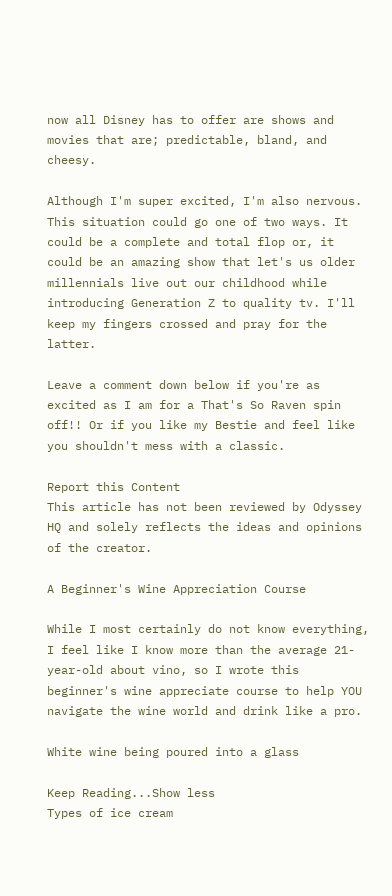now all Disney has to offer are shows and movies that are; predictable, bland, and cheesy.

Although I'm super excited, I'm also nervous. This situation could go one of two ways. It could be a complete and total flop or, it could be an amazing show that let's us older millennials live out our childhood while introducing Generation Z to quality tv. I'll keep my fingers crossed and pray for the latter.

Leave a comment down below if you're as excited as I am for a That's So Raven spin off!! Or if you like my Bestie and feel like you shouldn't mess with a classic.

Report this Content
This article has not been reviewed by Odyssey HQ and solely reflects the ideas and opinions of the creator.

A Beginner's Wine Appreciation Course

While I most certainly do not know everything, I feel like I know more than the average 21-year-old about vino, so I wrote this beginner's wine appreciate course to help YOU navigate the wine world and drink like a pro.

White wine being poured into a glass

Keep Reading...Show less
Types of ice cream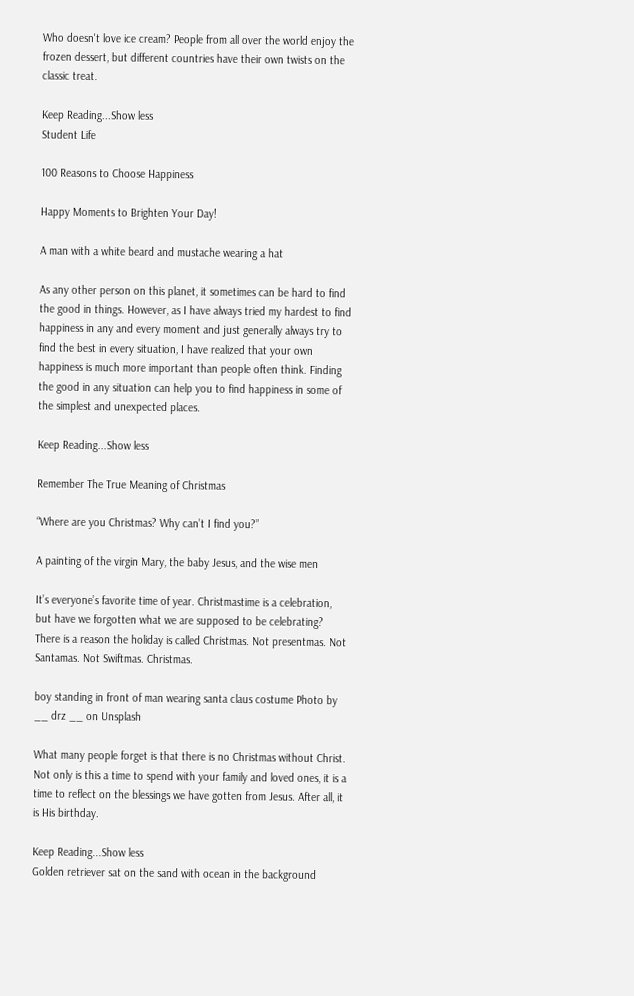Who doesn't love ice cream? People from all over the world enjoy the frozen dessert, but different countries have their own twists on the classic treat.

Keep Reading...Show less
Student Life

100 Reasons to Choose Happiness

Happy Moments to Brighten Your Day!

A man with a white beard and mustache wearing a hat

As any other person on this planet, it sometimes can be hard to find the good in things. However, as I have always tried my hardest to find happiness in any and every moment and just generally always try to find the best in every situation, I have realized that your own happiness is much more important than people often think. Finding the good in any situation can help you to find happiness in some of the simplest and unexpected places.

Keep Reading...Show less

Remember The True Meaning of Christmas

“Where are you Christmas? Why can’t I find you?”

A painting of the virgin Mary, the baby Jesus, and the wise men

It’s everyone’s favorite time of year. Christmastime is a celebration, but have we forgotten what we are supposed to be celebrating? There is a reason the holiday is called Christmas. Not presentmas. Not Santamas. Not Swiftmas. Christmas.

boy standing in front of man wearing santa claus costume Photo by __ drz __ on Unsplash

What many people forget is that there is no Christmas without Christ. Not only is this a time to spend with your family and loved ones, it is a time to reflect on the blessings we have gotten from Jesus. After all, it is His birthday.

Keep Reading...Show less
Golden retriever sat on the sand with ocean in the background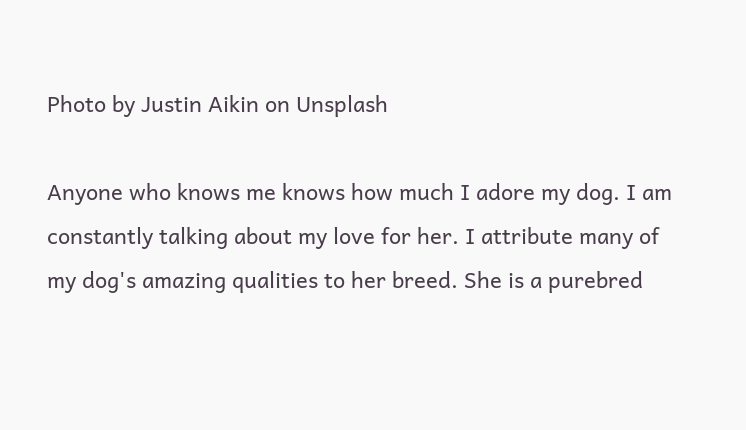Photo by Justin Aikin on Unsplash

Anyone who knows me knows how much I adore my dog. I am constantly talking about my love for her. I attribute many of my dog's amazing qualities to her breed. She is a purebred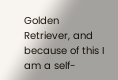Golden Retriever, and because of this I am a self-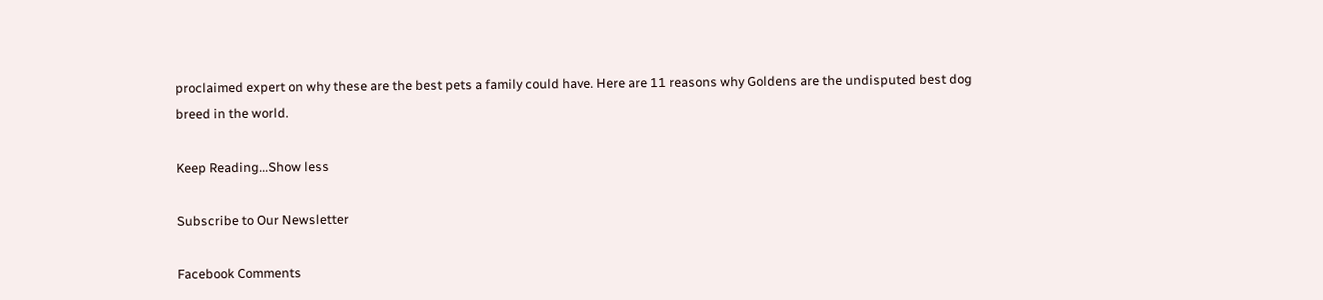proclaimed expert on why these are the best pets a family could have. Here are 11 reasons why Goldens are the undisputed best dog breed in the world.

Keep Reading...Show less

Subscribe to Our Newsletter

Facebook Comments